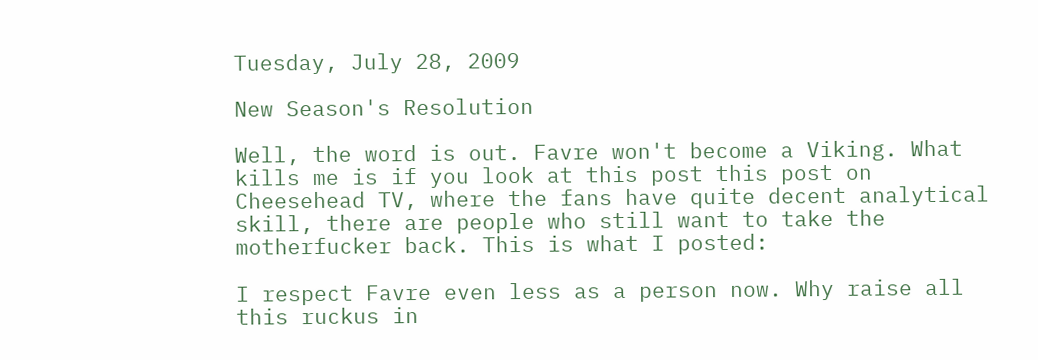Tuesday, July 28, 2009

New Season's Resolution

Well, the word is out. Favre won't become a Viking. What kills me is if you look at this post this post on Cheesehead TV, where the fans have quite decent analytical skill, there are people who still want to take the motherfucker back. This is what I posted:

I respect Favre even less as a person now. Why raise all this ruckus in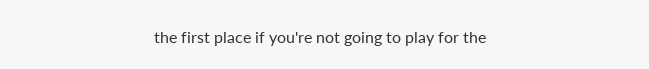the first place if you're not going to play for the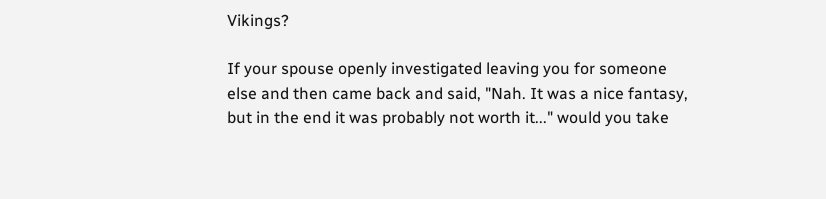Vikings?

If your spouse openly investigated leaving you for someone else and then came back and said, "Nah. It was a nice fantasy, but in the end it was probably not worth it..." would you take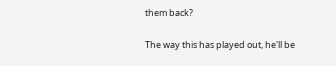them back?

The way this has played out, he'll be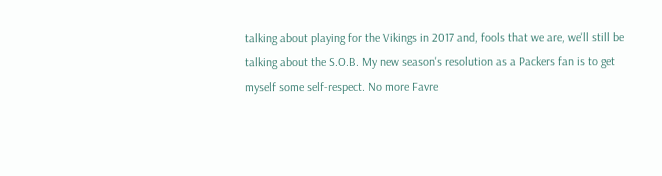talking about playing for the Vikings in 2017 and, fools that we are, we'll still be talking about the S.O.B. My new season's resolution as a Packers fan is to get myself some self-respect. No more Favre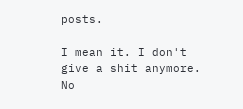posts.

I mean it. I don't give a shit anymore. No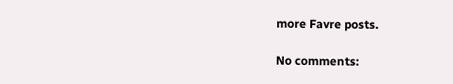more Favre posts.

No comments: